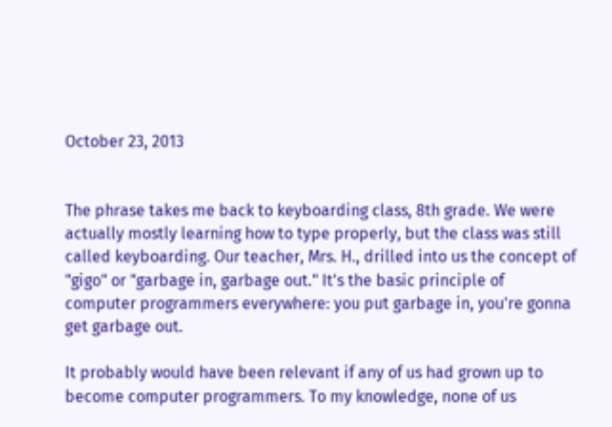October 23, 2013


The phrase takes me back to keyboarding class, 8th grade. We were actually mostly learning how to type properly, but the class was still called keyboarding. Our teacher, Mrs. H., drilled into us the concept of "gigo" or "garbage in, garbage out." It's the basic principle of computer programmers everywhere: you put garbage in, you're gonna get garbage out.

It probably would have been relevant if any of us had grown up to become computer programmers. To my knowledge, none of us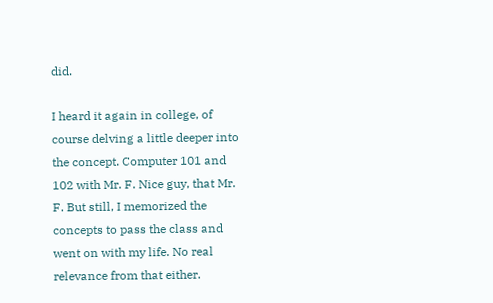did.

I heard it again in college, of course delving a little deeper into the concept. Computer 101 and 102 with Mr. F. Nice guy, that Mr. F. But still, I memorized the concepts to pass the class and went on with my life. No real relevance from that either.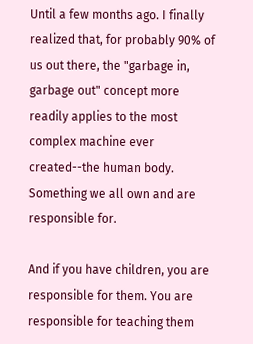Until a few months ago. I finally realized that, for probably 90% of us out there, the "garbage in, garbage out" concept more readily applies to the most complex machine ever created--the human body. Something we all own and are responsible for.

And if you have children, you are responsible for them. You are responsible for teaching them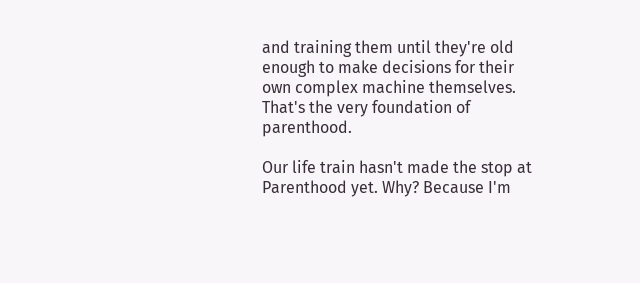and training them until they're old enough to make decisions for their own complex machine themselves. That's the very foundation of parenthood.

Our life train hasn't made the stop at Parenthood yet. Why? Because I'm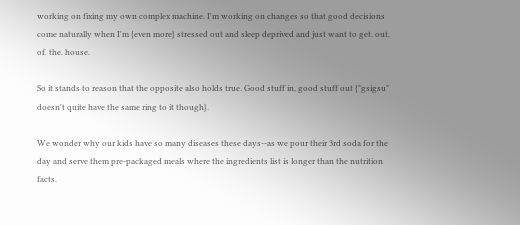working on fixing my own complex machine. I'm working on changes so that good decisions come naturally when I'm {even more} stressed out and sleep deprived and just want to get. out. of. the. house.

So it stands to reason that the opposite also holds true. Good stuff in, good stuff out {"gsigsu" doesn't quite have the same ring to it though}.

We wonder why our kids have so many diseases these days--as we pour their 3rd soda for the day and serve them pre-packaged meals where the ingredients list is longer than the nutrition facts.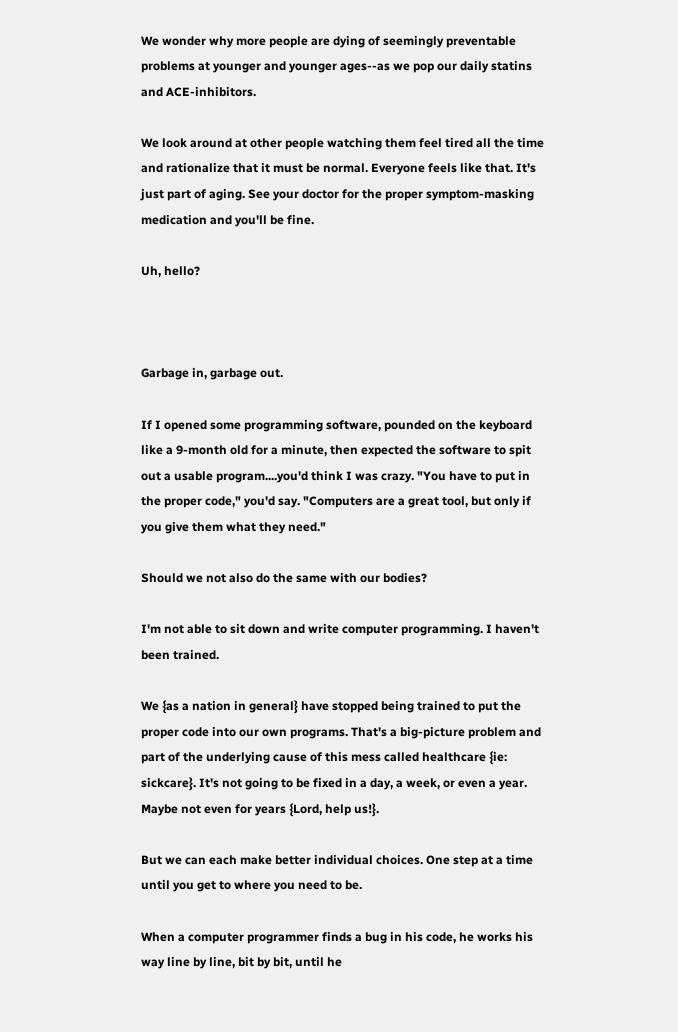We wonder why more people are dying of seemingly preventable problems at younger and younger ages--as we pop our daily statins and ACE-inhibitors.

We look around at other people watching them feel tired all the time and rationalize that it must be normal. Everyone feels like that. It's just part of aging. See your doctor for the proper symptom-masking medication and you'll be fine.

Uh, hello?



Garbage in, garbage out.

If I opened some programming software, pounded on the keyboard like a 9-month old for a minute, then expected the software to spit out a usable program....you'd think I was crazy. "You have to put in the proper code," you'd say. "Computers are a great tool, but only if you give them what they need."

Should we not also do the same with our bodies?

I'm not able to sit down and write computer programming. I haven't been trained.

We {as a nation in general} have stopped being trained to put the proper code into our own programs. That's a big-picture problem and part of the underlying cause of this mess called healthcare {ie: sickcare}. It's not going to be fixed in a day, a week, or even a year. Maybe not even for years {Lord, help us!}.

But we can each make better individual choices. One step at a time until you get to where you need to be.

When a computer programmer finds a bug in his code, he works his way line by line, bit by bit, until he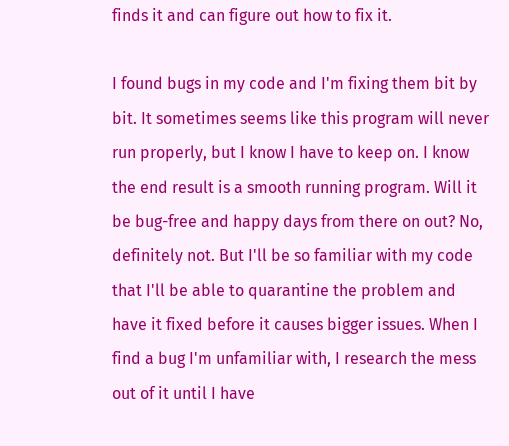finds it and can figure out how to fix it.

I found bugs in my code and I'm fixing them bit by bit. It sometimes seems like this program will never run properly, but I know I have to keep on. I know the end result is a smooth running program. Will it be bug-free and happy days from there on out? No, definitely not. But I'll be so familiar with my code that I'll be able to quarantine the problem and have it fixed before it causes bigger issues. When I find a bug I'm unfamiliar with, I research the mess out of it until I have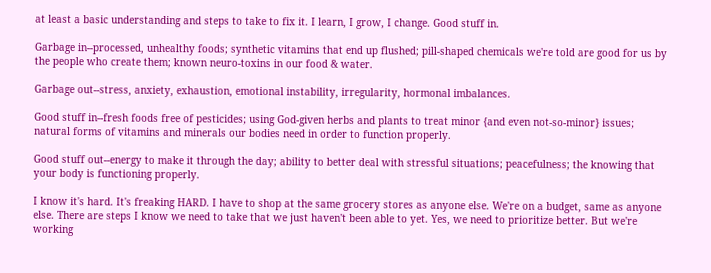at least a basic understanding and steps to take to fix it. I learn, I grow, I change. Good stuff in.

Garbage in--processed, unhealthy foods; synthetic vitamins that end up flushed; pill-shaped chemicals we're told are good for us by the people who create them; known neuro-toxins in our food & water.

Garbage out--stress, anxiety, exhaustion, emotional instability, irregularity, hormonal imbalances.

Good stuff in--fresh foods free of pesticides; using God-given herbs and plants to treat minor {and even not-so-minor} issues; natural forms of vitamins and minerals our bodies need in order to function properly.

Good stuff out--energy to make it through the day; ability to better deal with stressful situations; peacefulness; the knowing that your body is functioning properly.

I know it's hard. It's freaking HARD. I have to shop at the same grocery stores as anyone else. We're on a budget, same as anyone else. There are steps I know we need to take that we just haven't been able to yet. Yes, we need to prioritize better. But we're working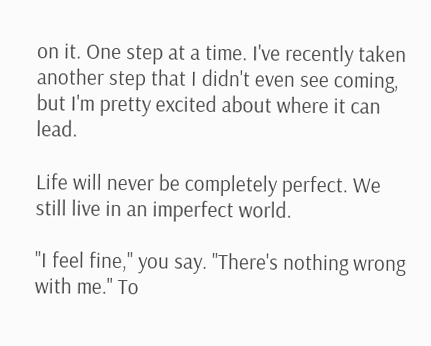on it. One step at a time. I've recently taken another step that I didn't even see coming, but I'm pretty excited about where it can lead.

Life will never be completely perfect. We still live in an imperfect world.

"I feel fine," you say. "There's nothing wrong with me." To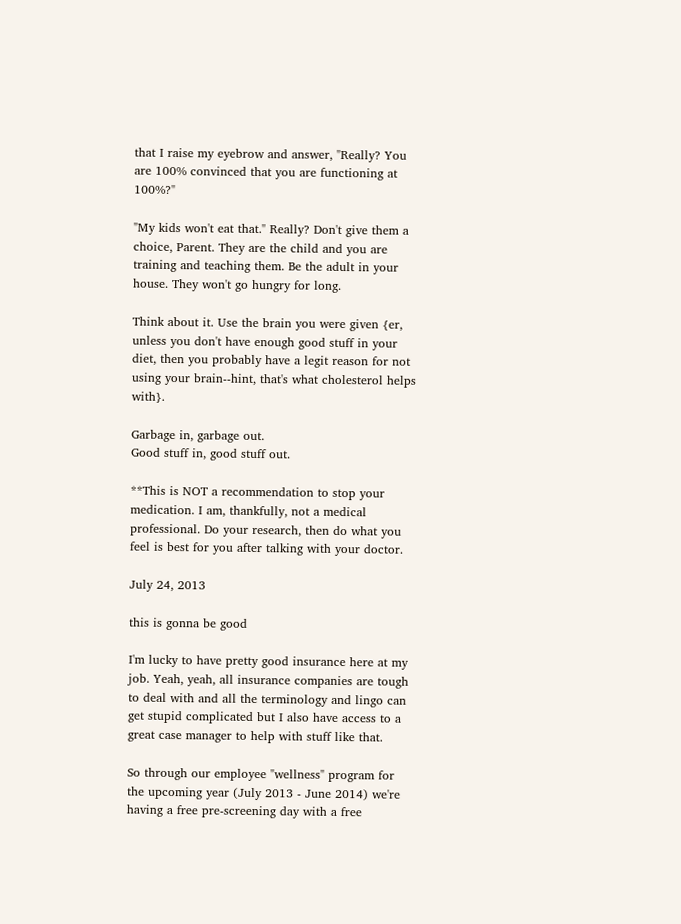that I raise my eyebrow and answer, "Really? You are 100% convinced that you are functioning at 100%?"

"My kids won't eat that." Really? Don't give them a choice, Parent. They are the child and you are training and teaching them. Be the adult in your house. They won't go hungry for long.

Think about it. Use the brain you were given {er, unless you don't have enough good stuff in your diet, then you probably have a legit reason for not using your brain--hint, that's what cholesterol helps with}.

Garbage in, garbage out.
Good stuff in, good stuff out.

**This is NOT a recommendation to stop your medication. I am, thankfully, not a medical professional. Do your research, then do what you feel is best for you after talking with your doctor.

July 24, 2013

this is gonna be good

I'm lucky to have pretty good insurance here at my job. Yeah, yeah, all insurance companies are tough to deal with and all the terminology and lingo can get stupid complicated but I also have access to a great case manager to help with stuff like that.

So through our employee "wellness" program for the upcoming year (July 2013 - June 2014) we're having a free pre-screening day with a free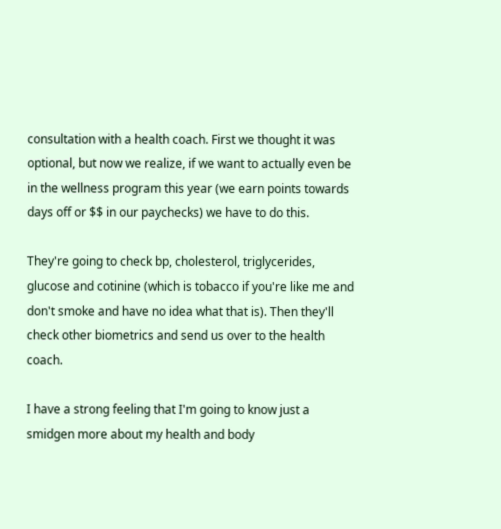consultation with a health coach. First we thought it was optional, but now we realize, if we want to actually even be in the wellness program this year (we earn points towards days off or $$ in our paychecks) we have to do this.

They're going to check bp, cholesterol, triglycerides, glucose and cotinine (which is tobacco if you're like me and don't smoke and have no idea what that is). Then they'll check other biometrics and send us over to the health coach.

I have a strong feeling that I'm going to know just a smidgen more about my health and body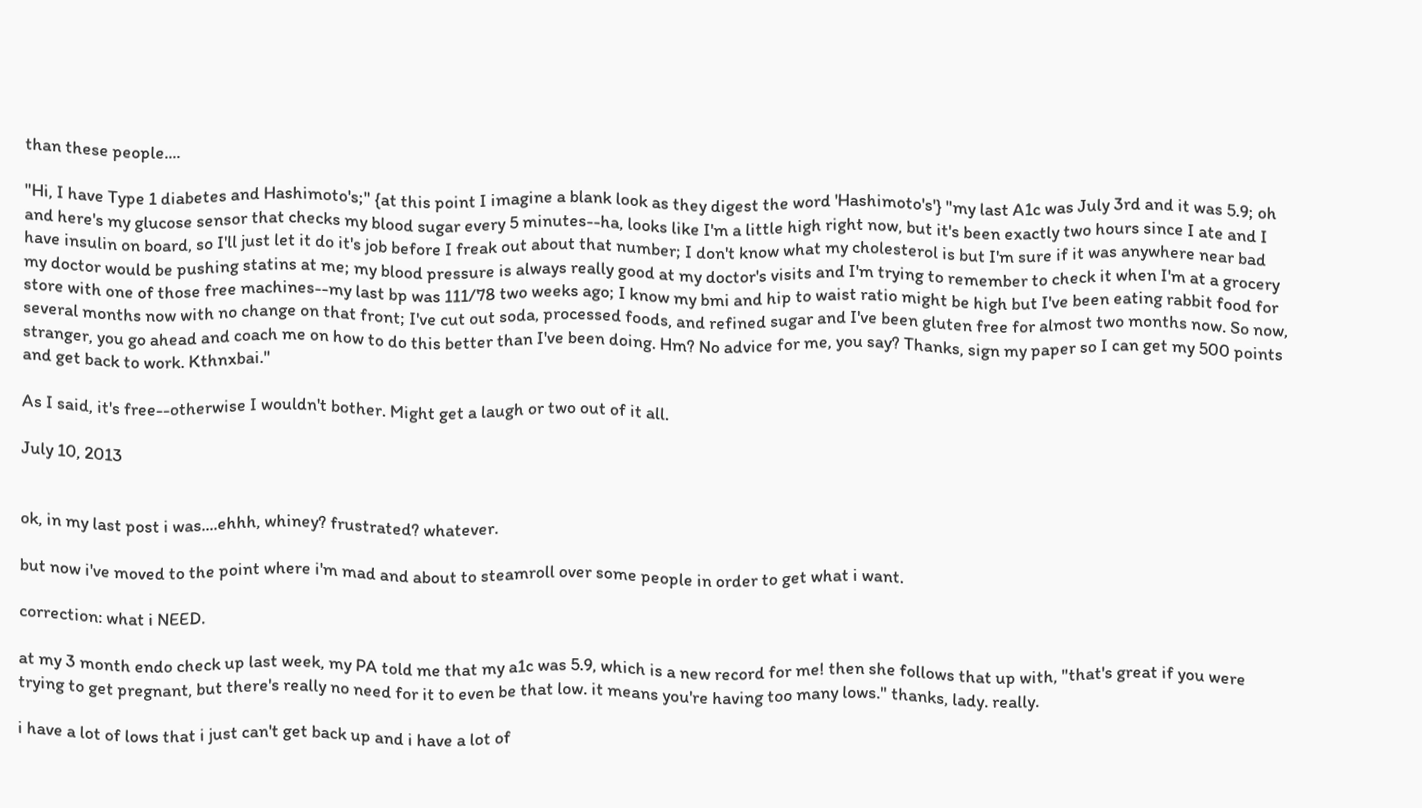than these people....

"Hi, I have Type 1 diabetes and Hashimoto's;" {at this point I imagine a blank look as they digest the word 'Hashimoto's'} "my last A1c was July 3rd and it was 5.9; oh and here's my glucose sensor that checks my blood sugar every 5 minutes--ha, looks like I'm a little high right now, but it's been exactly two hours since I ate and I have insulin on board, so I'll just let it do it's job before I freak out about that number; I don't know what my cholesterol is but I'm sure if it was anywhere near bad my doctor would be pushing statins at me; my blood pressure is always really good at my doctor's visits and I'm trying to remember to check it when I'm at a grocery store with one of those free machines--my last bp was 111/78 two weeks ago; I know my bmi and hip to waist ratio might be high but I've been eating rabbit food for several months now with no change on that front; I've cut out soda, processed foods, and refined sugar and I've been gluten free for almost two months now. So now, stranger, you go ahead and coach me on how to do this better than I've been doing. Hm? No advice for me, you say? Thanks, sign my paper so I can get my 500 points and get back to work. Kthnxbai."

As I said, it's free--otherwise I wouldn't bother. Might get a laugh or two out of it all.

July 10, 2013


ok, in my last post i was....ehhh, whiney? frustrated? whatever.

but now i've moved to the point where i'm mad and about to steamroll over some people in order to get what i want.

correction: what i NEED.

at my 3 month endo check up last week, my PA told me that my a1c was 5.9, which is a new record for me! then she follows that up with, "that's great if you were trying to get pregnant, but there's really no need for it to even be that low. it means you're having too many lows." thanks, lady. really.

i have a lot of lows that i just can't get back up and i have a lot of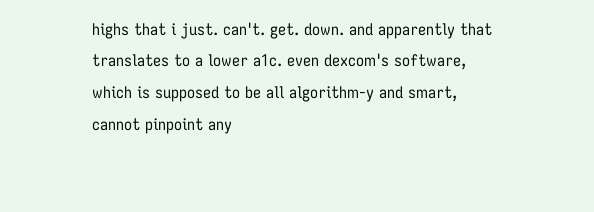highs that i just. can't. get. down. and apparently that translates to a lower a1c. even dexcom's software, which is supposed to be all algorithm-y and smart, cannot pinpoint any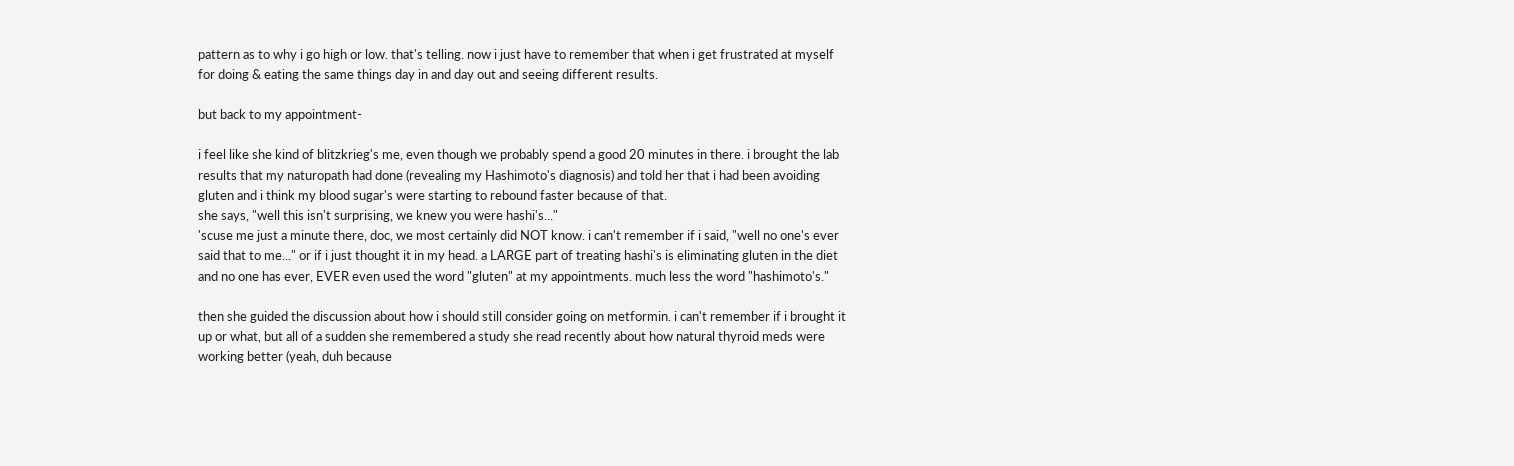pattern as to why i go high or low. that's telling. now i just have to remember that when i get frustrated at myself for doing & eating the same things day in and day out and seeing different results.

but back to my appointment-

i feel like she kind of blitzkrieg's me, even though we probably spend a good 20 minutes in there. i brought the lab results that my naturopath had done (revealing my Hashimoto's diagnosis) and told her that i had been avoiding gluten and i think my blood sugar's were starting to rebound faster because of that.
she says, "well this isn't surprising, we knew you were hashi's..."
'scuse me just a minute there, doc, we most certainly did NOT know. i can't remember if i said, "well no one's ever said that to me..." or if i just thought it in my head. a LARGE part of treating hashi's is eliminating gluten in the diet and no one has ever, EVER even used the word "gluten" at my appointments. much less the word "hashimoto's."

then she guided the discussion about how i should still consider going on metformin. i can't remember if i brought it up or what, but all of a sudden she remembered a study she read recently about how natural thyroid meds were working better (yeah, duh because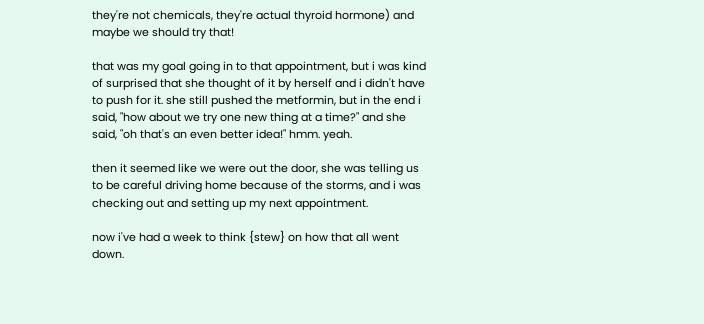they're not chemicals, they're actual thyroid hormone) and maybe we should try that!

that was my goal going in to that appointment, but i was kind of surprised that she thought of it by herself and i didn't have to push for it. she still pushed the metformin, but in the end i said, "how about we try one new thing at a time?" and she said, "oh that's an even better idea!" hmm. yeah.

then it seemed like we were out the door, she was telling us to be careful driving home because of the storms, and i was checking out and setting up my next appointment.

now i've had a week to think {stew} on how that all went down.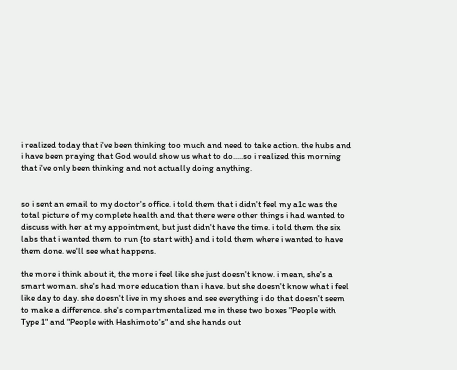i realized today that i've been thinking too much and need to take action. the hubs and i have been praying that God would show us what to do.....so i realized this morning that i've only been thinking and not actually doing anything.


so i sent an email to my doctor's office. i told them that i didn't feel my a1c was the total picture of my complete health and that there were other things i had wanted to discuss with her at my appointment, but just didn't have the time. i told them the six labs that i wanted them to run {to start with} and i told them where i wanted to have them done. we'll see what happens.

the more i think about it, the more i feel like she just doesn't know. i mean, she's a smart woman. she's had more education than i have. but she doesn't know what i feel like day to day. she doesn't live in my shoes and see everything i do that doesn't seem to make a difference. she's compartmentalized me in these two boxes "People with Type 1" and "People with Hashimoto's" and she hands out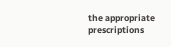the appropriate prescriptions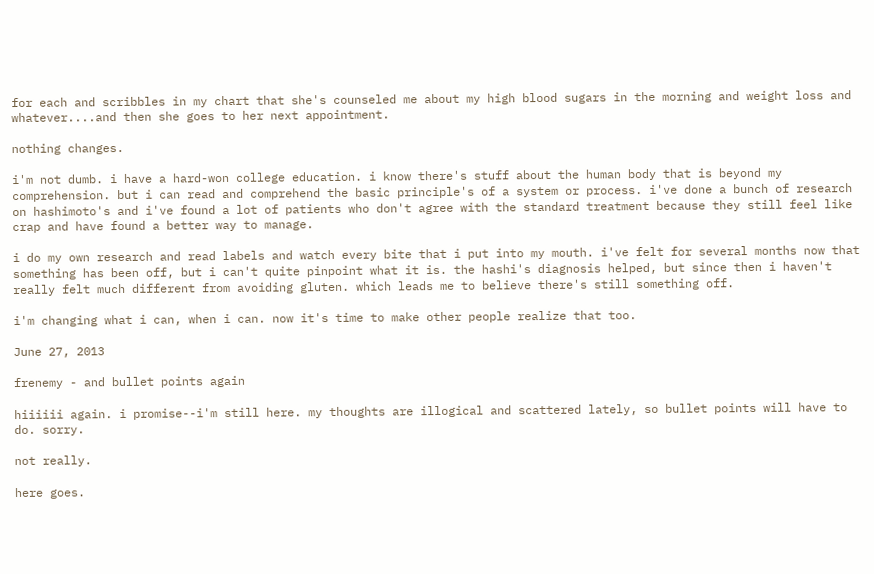for each and scribbles in my chart that she's counseled me about my high blood sugars in the morning and weight loss and whatever....and then she goes to her next appointment.

nothing changes.

i'm not dumb. i have a hard-won college education. i know there's stuff about the human body that is beyond my comprehension. but i can read and comprehend the basic principle's of a system or process. i've done a bunch of research on hashimoto's and i've found a lot of patients who don't agree with the standard treatment because they still feel like crap and have found a better way to manage.

i do my own research and read labels and watch every bite that i put into my mouth. i've felt for several months now that something has been off, but i can't quite pinpoint what it is. the hashi's diagnosis helped, but since then i haven't really felt much different from avoiding gluten. which leads me to believe there's still something off.

i'm changing what i can, when i can. now it's time to make other people realize that too.

June 27, 2013

frenemy - and bullet points again

hiiiiii again. i promise--i'm still here. my thoughts are illogical and scattered lately, so bullet points will have to do. sorry.

not really.

here goes.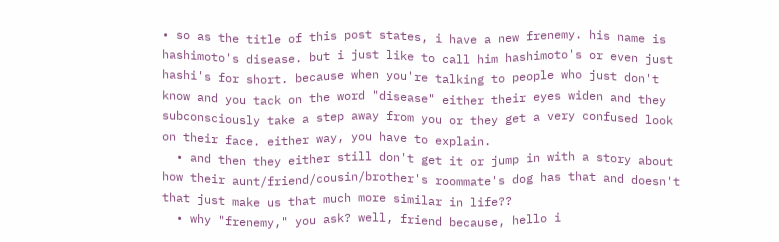• so as the title of this post states, i have a new frenemy. his name is hashimoto's disease. but i just like to call him hashimoto's or even just hashi's for short. because when you're talking to people who just don't know and you tack on the word "disease" either their eyes widen and they subconsciously take a step away from you or they get a very confused look on their face. either way, you have to explain.
  • and then they either still don't get it or jump in with a story about how their aunt/friend/cousin/brother's roommate's dog has that and doesn't that just make us that much more similar in life??
  • why "frenemy," you ask? well, friend because, hello i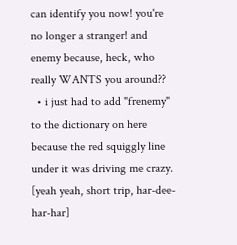can identify you now! you're no longer a stranger! and enemy because, heck, who really WANTS you around??
  • i just had to add "frenemy" to the dictionary on here because the red squiggly line under it was driving me crazy. [yeah yeah, short trip, har-dee-har-har]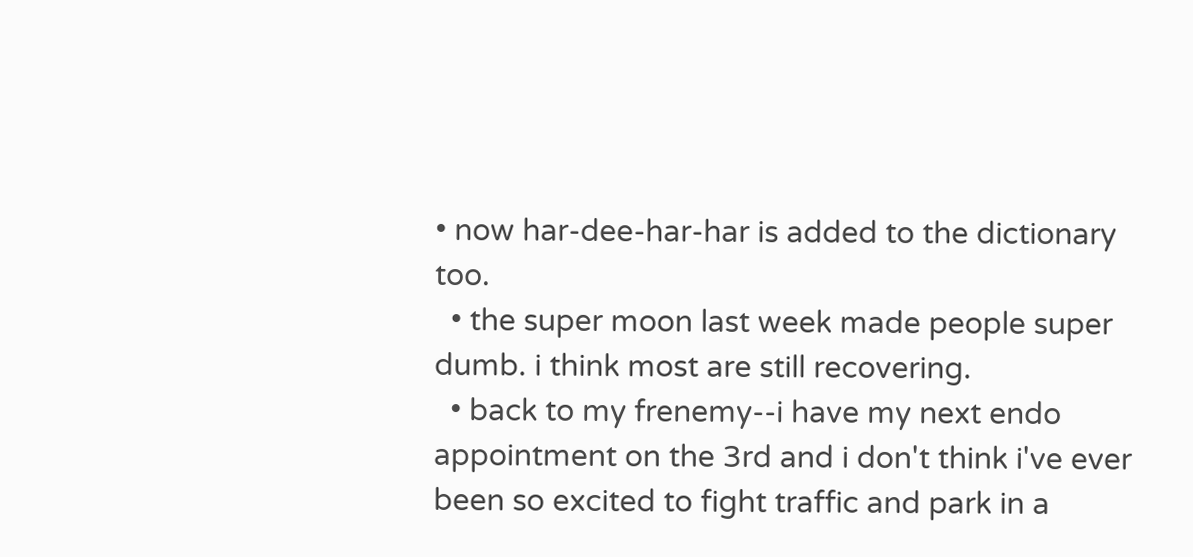• now har-dee-har-har is added to the dictionary too.
  • the super moon last week made people super dumb. i think most are still recovering.
  • back to my frenemy--i have my next endo appointment on the 3rd and i don't think i've ever been so excited to fight traffic and park in a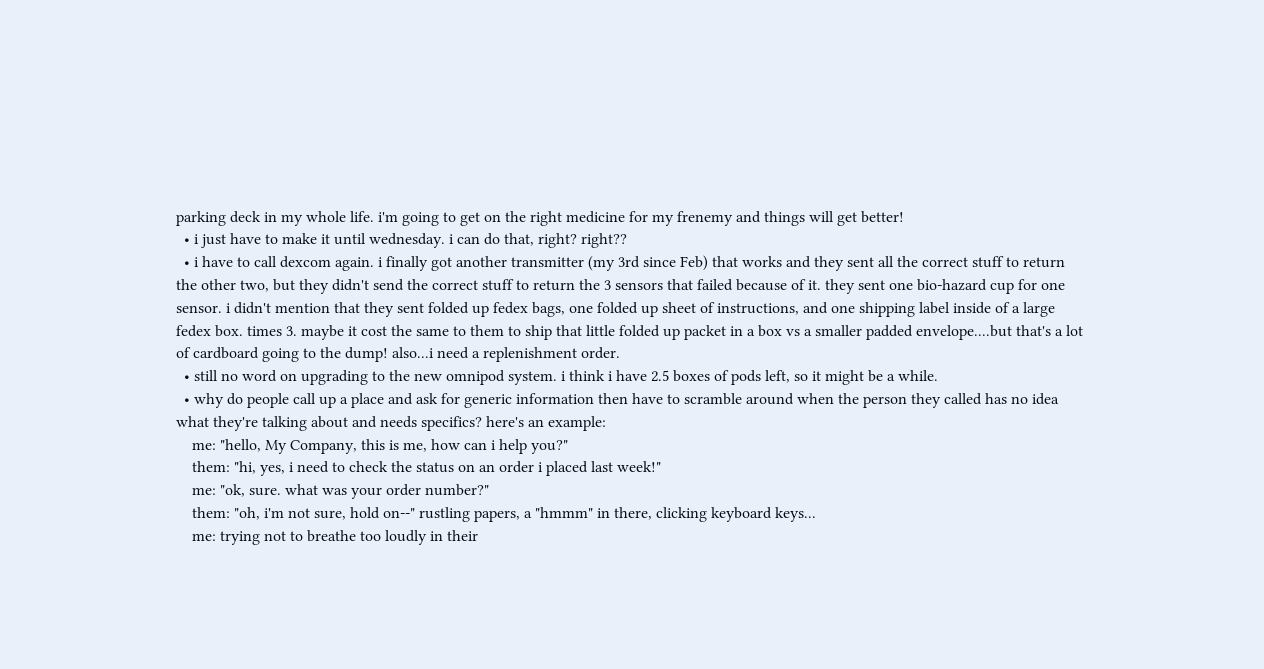parking deck in my whole life. i'm going to get on the right medicine for my frenemy and things will get better!
  • i just have to make it until wednesday. i can do that, right? right??
  • i have to call dexcom again. i finally got another transmitter (my 3rd since Feb) that works and they sent all the correct stuff to return the other two, but they didn't send the correct stuff to return the 3 sensors that failed because of it. they sent one bio-hazard cup for one sensor. i didn't mention that they sent folded up fedex bags, one folded up sheet of instructions, and one shipping label inside of a large fedex box. times 3. maybe it cost the same to them to ship that little folded up packet in a box vs a smaller padded envelope....but that's a lot of cardboard going to the dump! also...i need a replenishment order.
  • still no word on upgrading to the new omnipod system. i think i have 2.5 boxes of pods left, so it might be a while.
  • why do people call up a place and ask for generic information then have to scramble around when the person they called has no idea what they're talking about and needs specifics? here's an example:
    me: "hello, My Company, this is me, how can i help you?"
    them: "hi, yes, i need to check the status on an order i placed last week!"
    me: "ok, sure. what was your order number?"
    them: "oh, i'm not sure, hold on--" rustling papers, a "hmmm" in there, clicking keyboard keys...
    me: trying not to breathe too loudly in their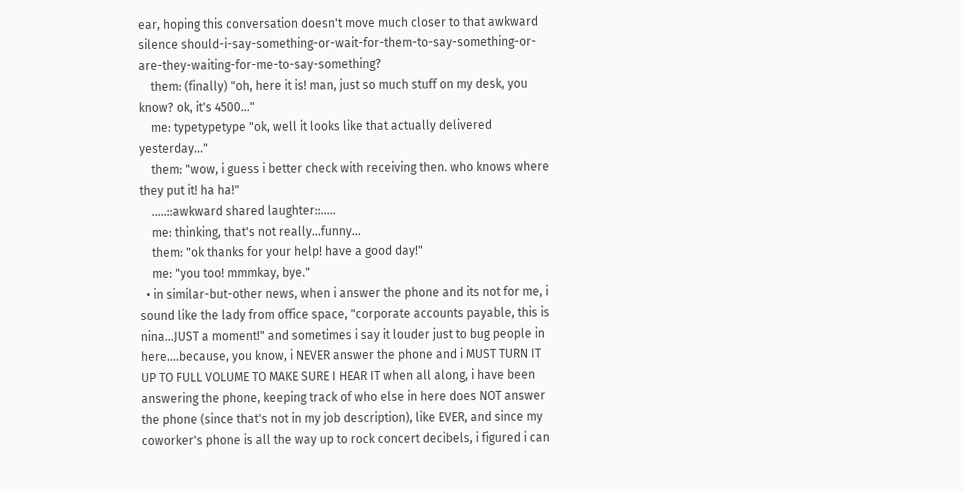ear, hoping this conversation doesn't move much closer to that awkward silence should-i-say-something-or-wait-for-them-to-say-something-or-are-they-waiting-for-me-to-say-something?
    them: (finally) "oh, here it is! man, just so much stuff on my desk, you know? ok, it's 4500..."
    me: typetypetype "ok, well it looks like that actually delivered yesterday..."
    them: "wow, i guess i better check with receiving then. who knows where they put it! ha ha!"
    .....::awkward shared laughter::.....
    me: thinking, that's not really...funny...
    them: "ok thanks for your help! have a good day!"
    me: "you too! mmmkay, bye."
  • in similar-but-other news, when i answer the phone and its not for me, i sound like the lady from office space, "corporate accounts payable, this is nina...JUST a moment!" and sometimes i say it louder just to bug people in here....because, you know, i NEVER answer the phone and i MUST TURN IT UP TO FULL VOLUME TO MAKE SURE I HEAR IT when all along, i have been answering the phone, keeping track of who else in here does NOT answer the phone (since that's not in my job description), like EVER, and since my coworker's phone is all the way up to rock concert decibels, i figured i can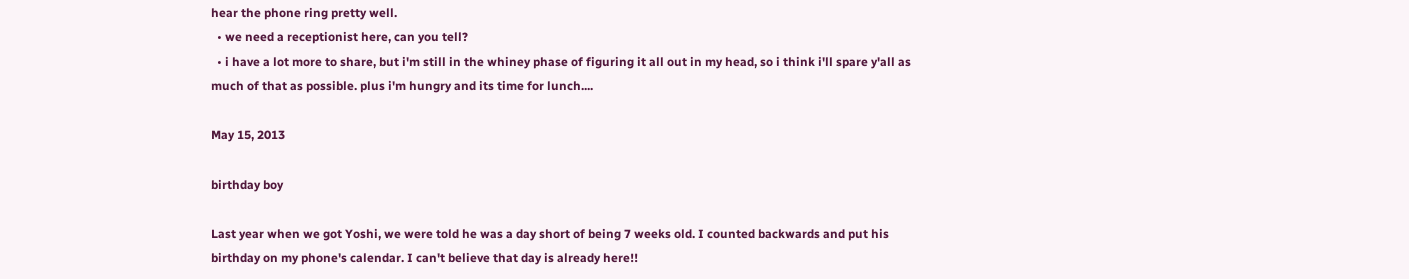hear the phone ring pretty well.
  • we need a receptionist here, can you tell?
  • i have a lot more to share, but i'm still in the whiney phase of figuring it all out in my head, so i think i'll spare y'all as much of that as possible. plus i'm hungry and its time for lunch....

May 15, 2013

birthday boy

Last year when we got Yoshi, we were told he was a day short of being 7 weeks old. I counted backwards and put his birthday on my phone's calendar. I can't believe that day is already here!!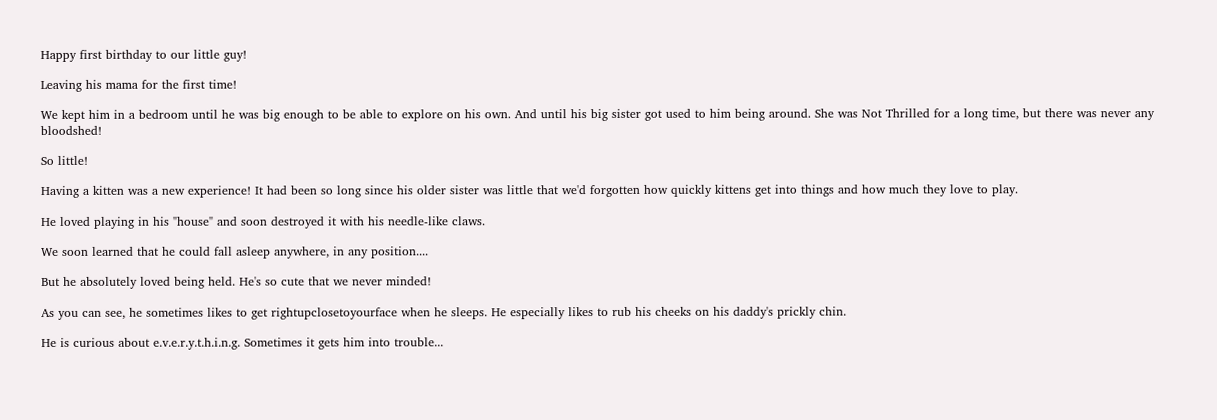Happy first birthday to our little guy!

Leaving his mama for the first time!

We kept him in a bedroom until he was big enough to be able to explore on his own. And until his big sister got used to him being around. She was Not Thrilled for a long time, but there was never any bloodshed!

So little!

Having a kitten was a new experience! It had been so long since his older sister was little that we'd forgotten how quickly kittens get into things and how much they love to play.

He loved playing in his "house" and soon destroyed it with his needle-like claws.

We soon learned that he could fall asleep anywhere, in any position....

But he absolutely loved being held. He's so cute that we never minded!

As you can see, he sometimes likes to get rightupclosetoyourface when he sleeps. He especially likes to rub his cheeks on his daddy's prickly chin.

He is curious about e.v.e.r.y.t.h.i.n.g. Sometimes it gets him into trouble...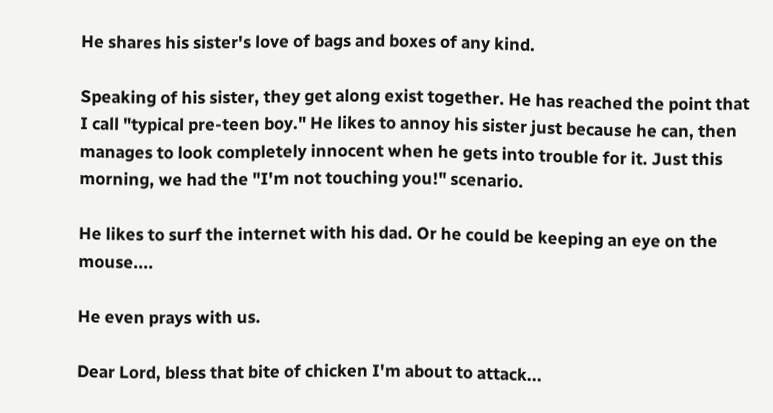He shares his sister's love of bags and boxes of any kind.

Speaking of his sister, they get along exist together. He has reached the point that I call "typical pre-teen boy." He likes to annoy his sister just because he can, then manages to look completely innocent when he gets into trouble for it. Just this morning, we had the "I'm not touching you!" scenario.

He likes to surf the internet with his dad. Or he could be keeping an eye on the mouse....

He even prays with us.

Dear Lord, bless that bite of chicken I'm about to attack...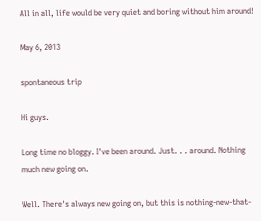All in all, life would be very quiet and boring without him around!

May 6, 2013

spontaneous trip

Hi guys.

Long time no bloggy. I've been around. Just. . . around. Nothing much new going on.

Well. There's always new going on, but this is nothing-new-that-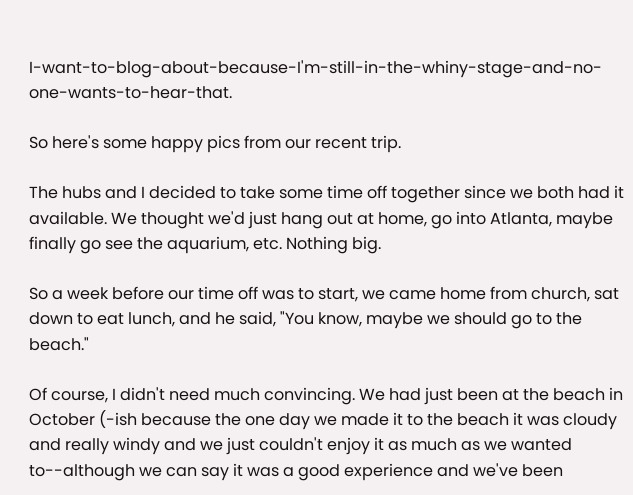I-want-to-blog-about-because-I'm-still-in-the-whiny-stage-and-no-one-wants-to-hear-that.

So here's some happy pics from our recent trip.

The hubs and I decided to take some time off together since we both had it available. We thought we'd just hang out at home, go into Atlanta, maybe finally go see the aquarium, etc. Nothing big.

So a week before our time off was to start, we came home from church, sat down to eat lunch, and he said, "You know, maybe we should go to the beach."

Of course, I didn't need much convincing. We had just been at the beach in October (-ish because the one day we made it to the beach it was cloudy and really windy and we just couldn't enjoy it as much as we wanted to--although we can say it was a good experience and we've been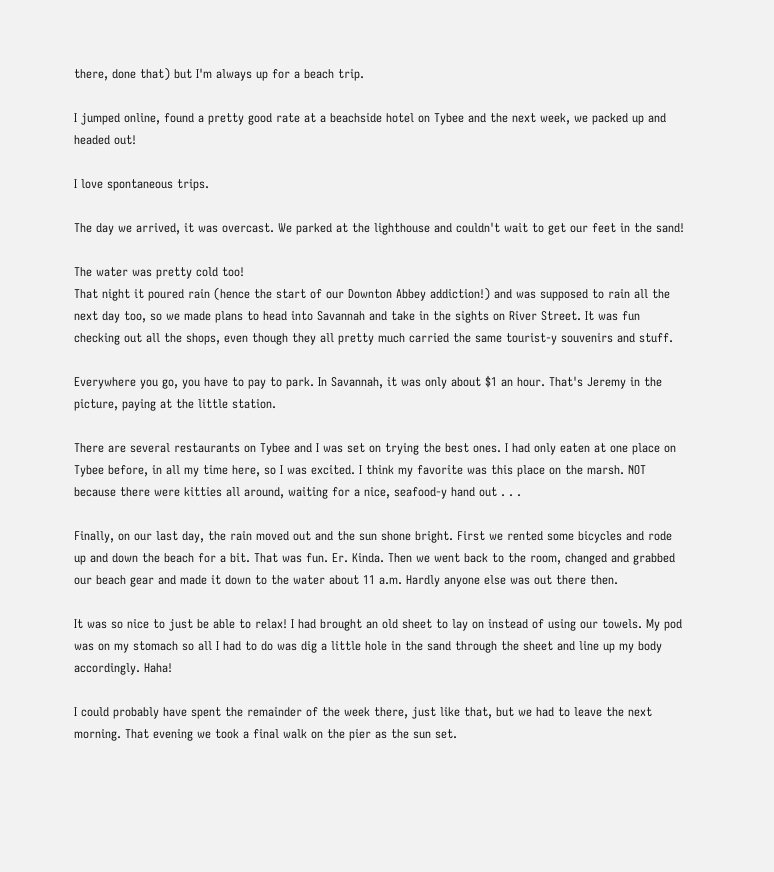there, done that) but I'm always up for a beach trip.

I jumped online, found a pretty good rate at a beachside hotel on Tybee and the next week, we packed up and headed out!

I love spontaneous trips.

The day we arrived, it was overcast. We parked at the lighthouse and couldn't wait to get our feet in the sand!

The water was pretty cold too!
That night it poured rain (hence the start of our Downton Abbey addiction!) and was supposed to rain all the next day too, so we made plans to head into Savannah and take in the sights on River Street. It was fun checking out all the shops, even though they all pretty much carried the same tourist-y souvenirs and stuff.

Everywhere you go, you have to pay to park. In Savannah, it was only about $1 an hour. That's Jeremy in the picture, paying at the little station.

There are several restaurants on Tybee and I was set on trying the best ones. I had only eaten at one place on Tybee before, in all my time here, so I was excited. I think my favorite was this place on the marsh. NOT because there were kitties all around, waiting for a nice, seafood-y hand out . . .

Finally, on our last day, the rain moved out and the sun shone bright. First we rented some bicycles and rode up and down the beach for a bit. That was fun. Er. Kinda. Then we went back to the room, changed and grabbed our beach gear and made it down to the water about 11 a.m. Hardly anyone else was out there then.

It was so nice to just be able to relax! I had brought an old sheet to lay on instead of using our towels. My pod was on my stomach so all I had to do was dig a little hole in the sand through the sheet and line up my body accordingly. Haha!

I could probably have spent the remainder of the week there, just like that, but we had to leave the next morning. That evening we took a final walk on the pier as the sun set.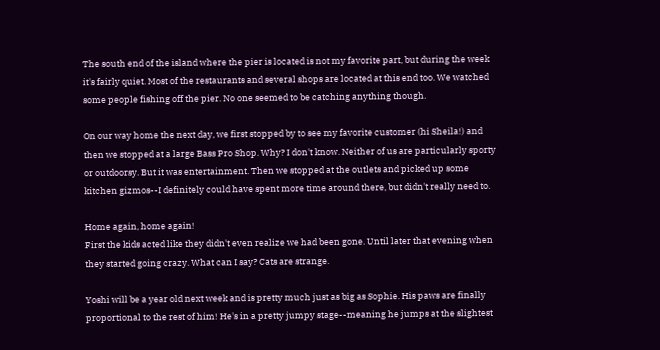The south end of the island where the pier is located is not my favorite part, but during the week it's fairly quiet. Most of the restaurants and several shops are located at this end too. We watched some people fishing off the pier. No one seemed to be catching anything though.

On our way home the next day, we first stopped by to see my favorite customer (hi Sheila!) and then we stopped at a large Bass Pro Shop. Why? I don't know. Neither of us are particularly sporty or outdoorsy. But it was entertainment. Then we stopped at the outlets and picked up some kitchen gizmos--I definitely could have spent more time around there, but didn't really need to.

Home again, home again!
First the kids acted like they didn't even realize we had been gone. Until later that evening when they started going crazy. What can I say? Cats are strange.

Yoshi will be a year old next week and is pretty much just as big as Sophie. His paws are finally proportional to the rest of him! He's in a pretty jumpy stage--meaning he jumps at the slightest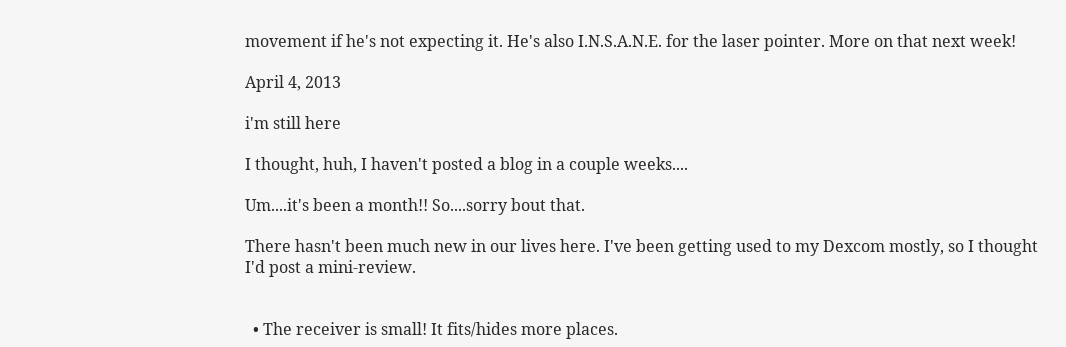movement if he's not expecting it. He's also I.N.S.A.N.E. for the laser pointer. More on that next week!

April 4, 2013

i'm still here

I thought, huh, I haven't posted a blog in a couple weeks....

Um....it's been a month!! So....sorry bout that.

There hasn't been much new in our lives here. I've been getting used to my Dexcom mostly, so I thought I'd post a mini-review.


  • The receiver is small! It fits/hides more places.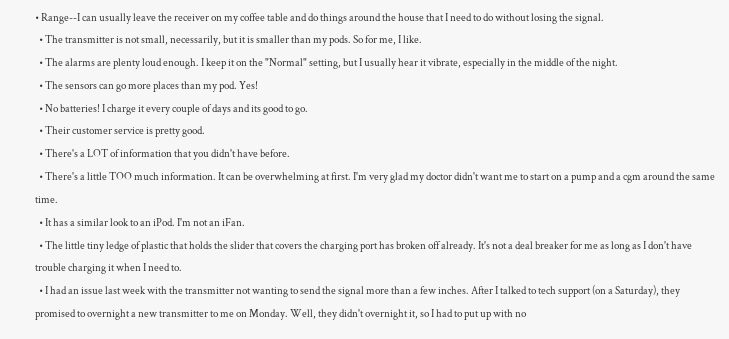• Range--I can usually leave the receiver on my coffee table and do things around the house that I need to do without losing the signal.
  • The transmitter is not small, necessarily, but it is smaller than my pods. So for me, I like.
  • The alarms are plenty loud enough. I keep it on the "Normal" setting, but I usually hear it vibrate, especially in the middle of the night.
  • The sensors can go more places than my pod. Yes!
  • No batteries! I charge it every couple of days and its good to go.
  • Their customer service is pretty good.
  • There's a LOT of information that you didn't have before.
  • There's a little TOO much information. It can be overwhelming at first. I'm very glad my doctor didn't want me to start on a pump and a cgm around the same time.
  • It has a similar look to an iPod. I'm not an iFan.
  • The little tiny ledge of plastic that holds the slider that covers the charging port has broken off already. It's not a deal breaker for me as long as I don't have trouble charging it when I need to.
  • I had an issue last week with the transmitter not wanting to send the signal more than a few inches. After I talked to tech support (on a Saturday), they promised to overnight a new transmitter to me on Monday. Well, they didn't overnight it, so I had to put up with no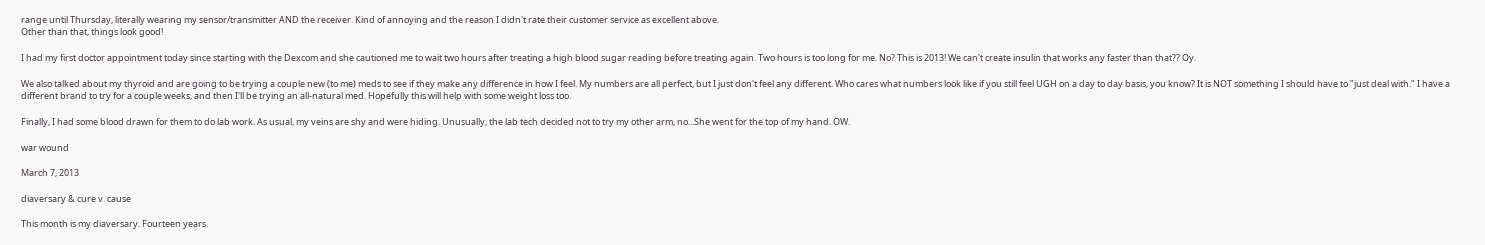range until Thursday, literally wearing my sensor/transmitter AND the receiver. Kind of annoying and the reason I didn't rate their customer service as excellent above.
Other than that, things look good!

I had my first doctor appointment today since starting with the Dexcom and she cautioned me to wait two hours after treating a high blood sugar reading before treating again. Two hours is too long for me. No? This is 2013! We can't create insulin that works any faster than that?? Oy.

We also talked about my thyroid and are going to be trying a couple new (to me) meds to see if they make any difference in how I feel. My numbers are all perfect, but I just don't feel any different. Who cares what numbers look like if you still feel UGH on a day to day basis, you know? It is NOT something I should have to "just deal with." I have a different brand to try for a couple weeks, and then I'll be trying an all-natural med. Hopefully this will help with some weight loss too.

Finally, I had some blood drawn for them to do lab work. As usual, my veins are shy and were hiding. Unusually, the lab tech decided not to try my other arm, no...She went for the top of my hand. OW.

war wound

March 7, 2013

diaversary & cure v. cause

This month is my diaversary. Fourteen years.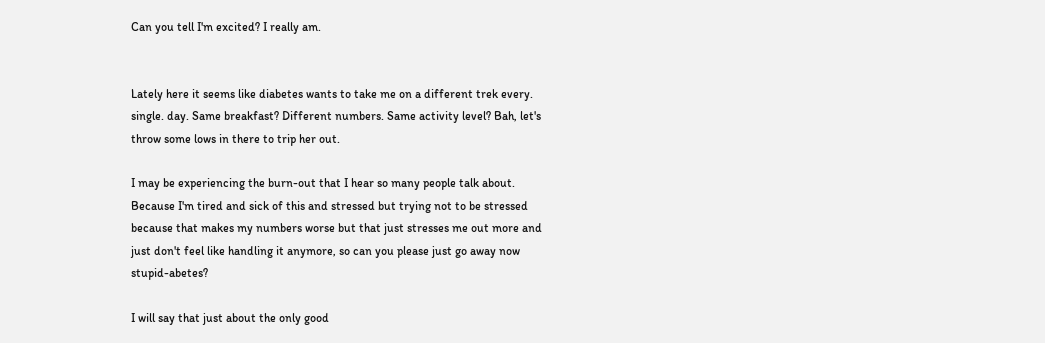Can you tell I'm excited? I really am.


Lately here it seems like diabetes wants to take me on a different trek every. single. day. Same breakfast? Different numbers. Same activity level? Bah, let's throw some lows in there to trip her out.

I may be experiencing the burn-out that I hear so many people talk about. Because I'm tired and sick of this and stressed but trying not to be stressed because that makes my numbers worse but that just stresses me out more and just don't feel like handling it anymore, so can you please just go away now stupid-abetes?

I will say that just about the only good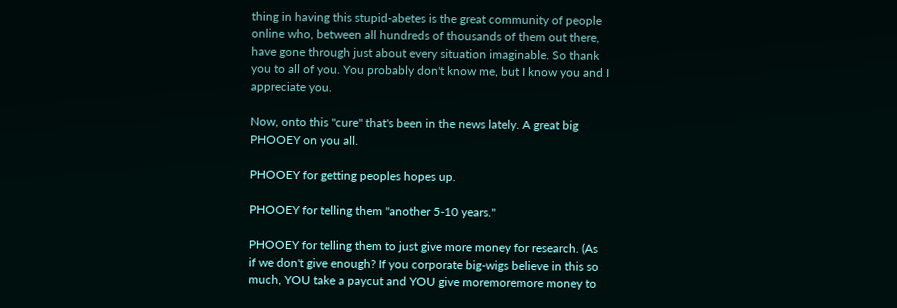thing in having this stupid-abetes is the great community of people online who, between all hundreds of thousands of them out there, have gone through just about every situation imaginable. So thank you to all of you. You probably don't know me, but I know you and I appreciate you.

Now, onto this "cure" that's been in the news lately. A great big PHOOEY on you all.

PHOOEY for getting peoples hopes up.

PHOOEY for telling them "another 5-10 years."

PHOOEY for telling them to just give more money for research. (As if we don't give enough? If you corporate big-wigs believe in this so much, YOU take a paycut and YOU give moremoremore money to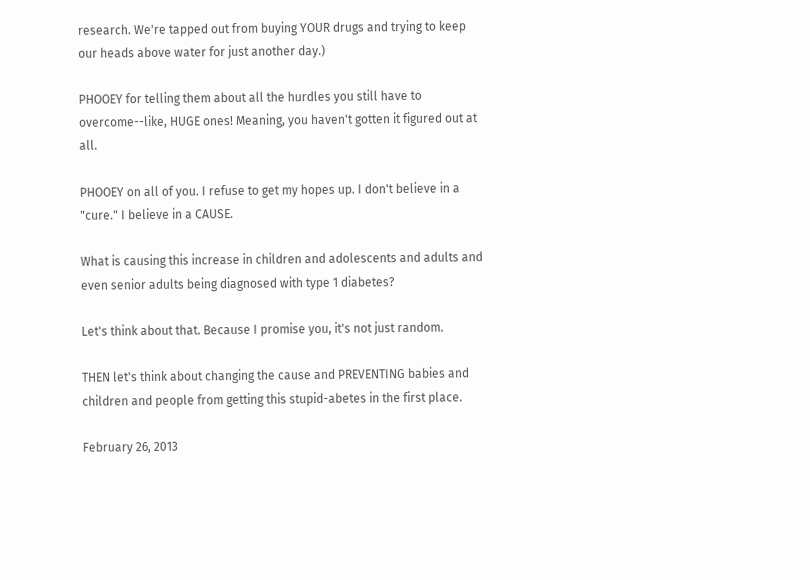research. We're tapped out from buying YOUR drugs and trying to keep our heads above water for just another day.)

PHOOEY for telling them about all the hurdles you still have to overcome--like, HUGE ones! Meaning, you haven't gotten it figured out at all.

PHOOEY on all of you. I refuse to get my hopes up. I don't believe in a "cure." I believe in a CAUSE.

What is causing this increase in children and adolescents and adults and even senior adults being diagnosed with type 1 diabetes?

Let's think about that. Because I promise you, it's not just random.

THEN let's think about changing the cause and PREVENTING babies and children and people from getting this stupid-abetes in the first place.

February 26, 2013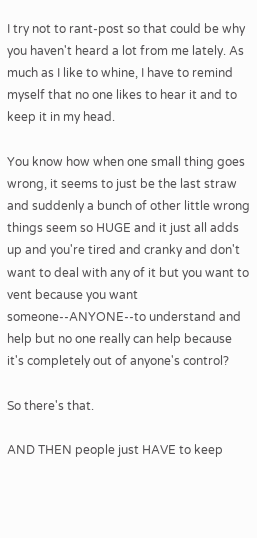I try not to rant-post so that could be why you haven't heard a lot from me lately. As much as I like to whine, I have to remind myself that no one likes to hear it and to keep it in my head.

You know how when one small thing goes wrong, it seems to just be the last straw and suddenly a bunch of other little wrong things seem so HUGE and it just all adds up and you're tired and cranky and don't want to deal with any of it but you want to vent because you want someone--ANYONE--to understand and help but no one really can help because it's completely out of anyone's control?

So there's that.

AND THEN people just HAVE to keep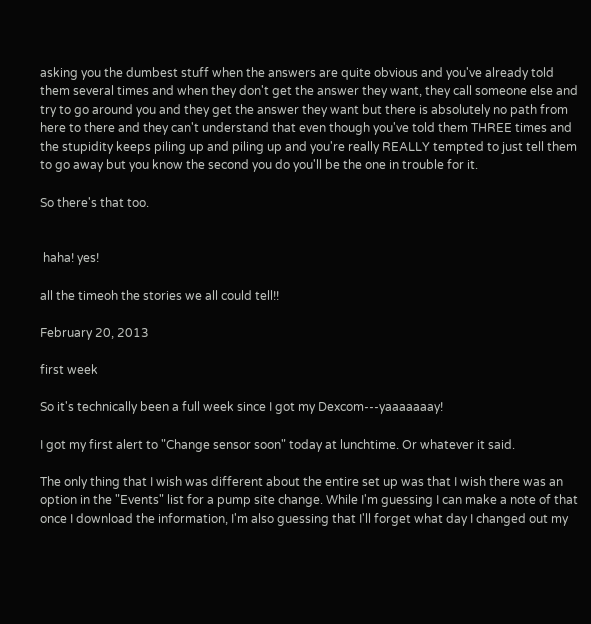asking you the dumbest stuff when the answers are quite obvious and you've already told them several times and when they don't get the answer they want, they call someone else and try to go around you and they get the answer they want but there is absolutely no path from here to there and they can't understand that even though you've told them THREE times and the stupidity keeps piling up and piling up and you're really REALLY tempted to just tell them to go away but you know the second you do you'll be the one in trouble for it.

So there's that too.


 haha! yes!

all the timeoh the stories we all could tell!!

February 20, 2013

first week

So it's technically been a full week since I got my Dexcom---yaaaaaaay!

I got my first alert to "Change sensor soon" today at lunchtime. Or whatever it said.

The only thing that I wish was different about the entire set up was that I wish there was an option in the "Events" list for a pump site change. While I'm guessing I can make a note of that once I download the information, I'm also guessing that I'll forget what day I changed out my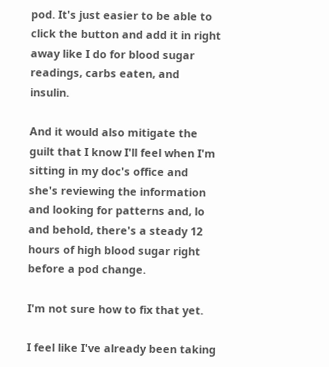pod. It's just easier to be able to click the button and add it in right away like I do for blood sugar readings, carbs eaten, and insulin.

And it would also mitigate the guilt that I know I'll feel when I'm sitting in my doc's office and she's reviewing the information and looking for patterns and, lo and behold, there's a steady 12 hours of high blood sugar right before a pod change.

I'm not sure how to fix that yet.

I feel like I've already been taking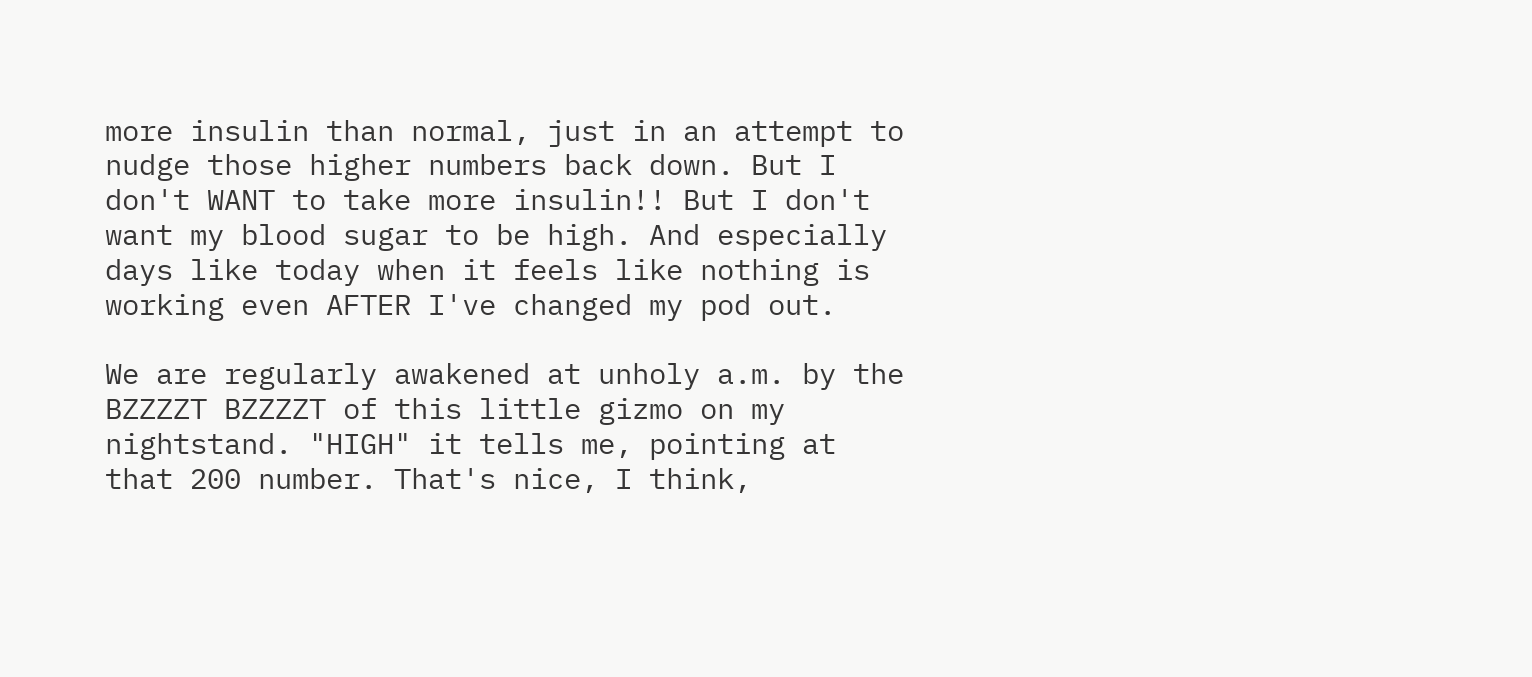more insulin than normal, just in an attempt to nudge those higher numbers back down. But I don't WANT to take more insulin!! But I don't want my blood sugar to be high. And especially days like today when it feels like nothing is working even AFTER I've changed my pod out.

We are regularly awakened at unholy a.m. by the BZZZZT BZZZZT of this little gizmo on my nightstand. "HIGH" it tells me, pointing at that 200 number. That's nice, I think,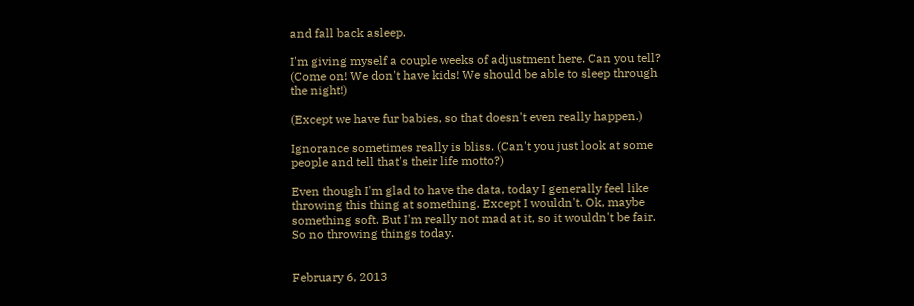and fall back asleep.

I'm giving myself a couple weeks of adjustment here. Can you tell? (Come on! We don't have kids! We should be able to sleep through the night!)

(Except we have fur babies, so that doesn't even really happen.)

Ignorance sometimes really is bliss. (Can't you just look at some people and tell that's their life motto?)

Even though I'm glad to have the data, today I generally feel like throwing this thing at something. Except I wouldn't. Ok, maybe something soft. But I'm really not mad at it, so it wouldn't be fair. So no throwing things today.


February 6, 2013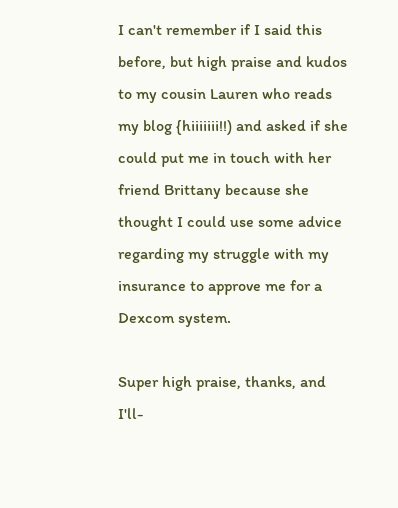I can't remember if I said this before, but high praise and kudos to my cousin Lauren who reads my blog {hiiiiiii!!) and asked if she could put me in touch with her friend Brittany because she thought I could use some advice regarding my struggle with my insurance to approve me for a Dexcom system.

Super high praise, thanks, and I'll-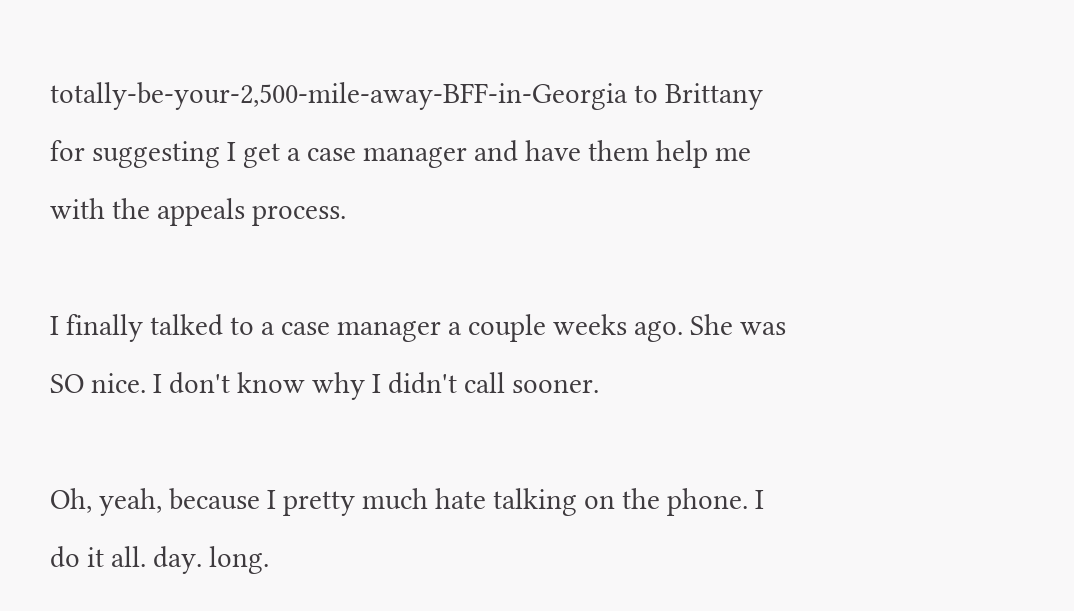totally-be-your-2,500-mile-away-BFF-in-Georgia to Brittany for suggesting I get a case manager and have them help me with the appeals process.

I finally talked to a case manager a couple weeks ago. She was SO nice. I don't know why I didn't call sooner.

Oh, yeah, because I pretty much hate talking on the phone. I do it all. day. long.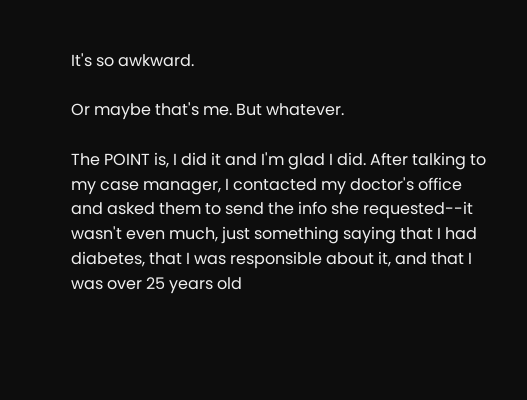It's so awkward.

Or maybe that's me. But whatever.

The POINT is, I did it and I'm glad I did. After talking to my case manager, I contacted my doctor's office and asked them to send the info she requested--it wasn't even much, just something saying that I had diabetes, that I was responsible about it, and that I was over 25 years old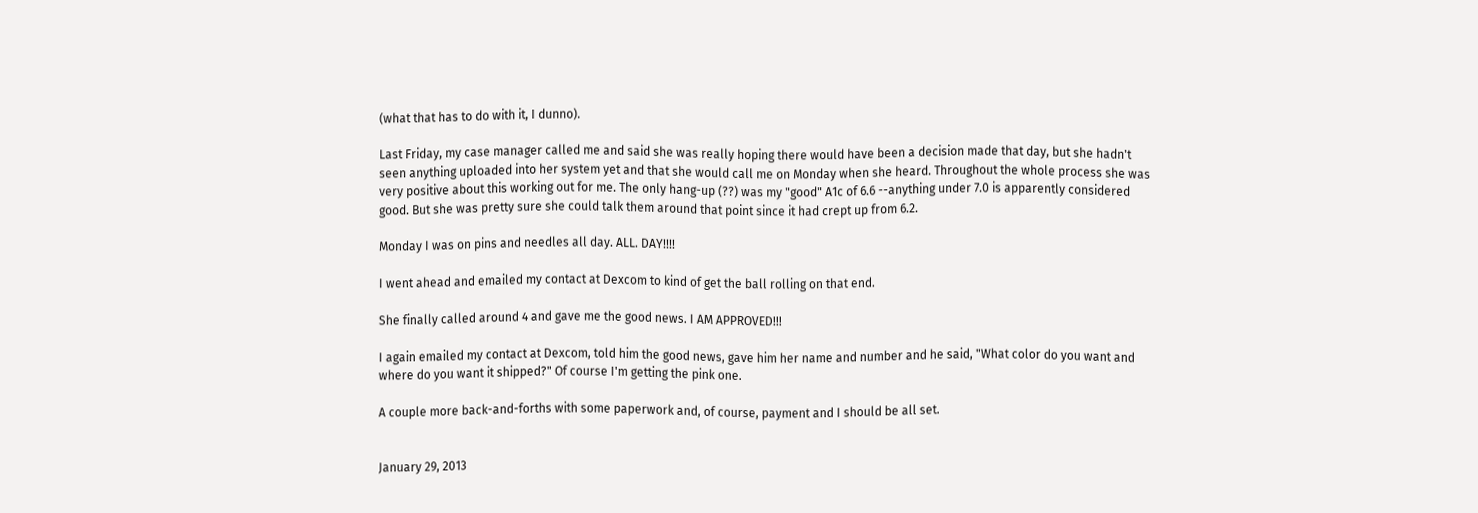(what that has to do with it, I dunno).

Last Friday, my case manager called me and said she was really hoping there would have been a decision made that day, but she hadn't seen anything uploaded into her system yet and that she would call me on Monday when she heard. Throughout the whole process she was very positive about this working out for me. The only hang-up (??) was my "good" A1c of 6.6 --anything under 7.0 is apparently considered good. But she was pretty sure she could talk them around that point since it had crept up from 6.2.

Monday I was on pins and needles all day. ALL. DAY!!!!

I went ahead and emailed my contact at Dexcom to kind of get the ball rolling on that end.

She finally called around 4 and gave me the good news. I AM APPROVED!!!

I again emailed my contact at Dexcom, told him the good news, gave him her name and number and he said, "What color do you want and where do you want it shipped?" Of course I'm getting the pink one.

A couple more back-and-forths with some paperwork and, of course, payment and I should be all set.


January 29, 2013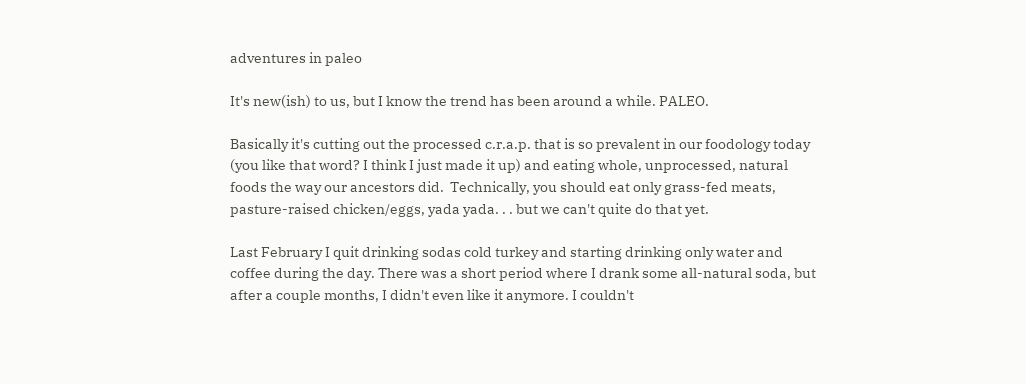adventures in paleo

It's new(ish) to us, but I know the trend has been around a while. PALEO.

Basically it's cutting out the processed c.r.a.p. that is so prevalent in our foodology today (you like that word? I think I just made it up) and eating whole, unprocessed, natural foods the way our ancestors did.  Technically, you should eat only grass-fed meats, pasture-raised chicken/eggs, yada yada. . . but we can't quite do that yet.

Last February I quit drinking sodas cold turkey and starting drinking only water and coffee during the day. There was a short period where I drank some all-natural soda, but after a couple months, I didn't even like it anymore. I couldn't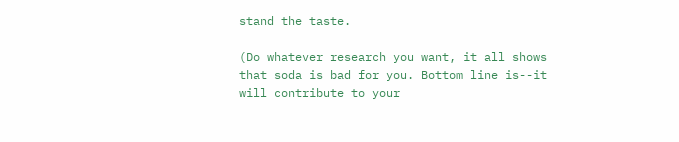stand the taste.

(Do whatever research you want, it all shows that soda is bad for you. Bottom line is--it will contribute to your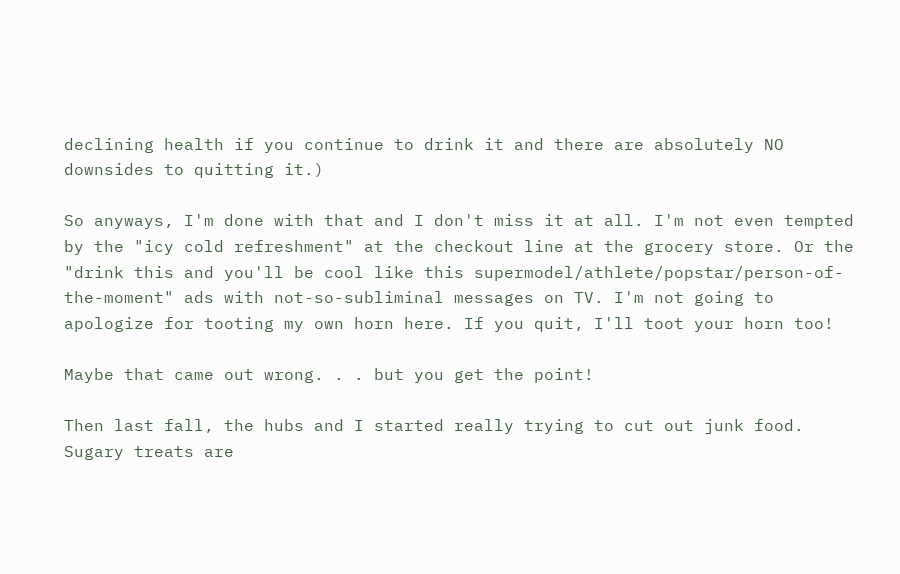declining health if you continue to drink it and there are absolutely NO downsides to quitting it.)

So anyways, I'm done with that and I don't miss it at all. I'm not even tempted by the "icy cold refreshment" at the checkout line at the grocery store. Or the "drink this and you'll be cool like this supermodel/athlete/popstar/person-of-the-moment" ads with not-so-subliminal messages on TV. I'm not going to apologize for tooting my own horn here. If you quit, I'll toot your horn too!

Maybe that came out wrong. . . but you get the point!

Then last fall, the hubs and I started really trying to cut out junk food. Sugary treats are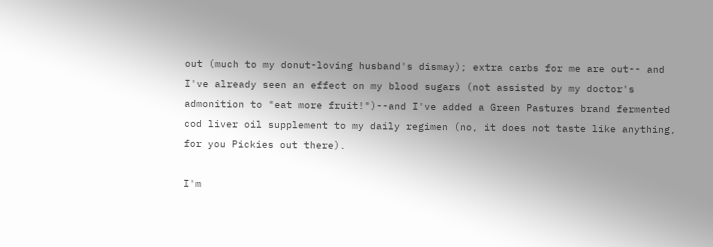out (much to my donut-loving husband's dismay); extra carbs for me are out-- and I've already seen an effect on my blood sugars (not assisted by my doctor's admonition to "eat more fruit!")--and I've added a Green Pastures brand fermented cod liver oil supplement to my daily regimen (no, it does not taste like anything, for you Pickies out there).

I'm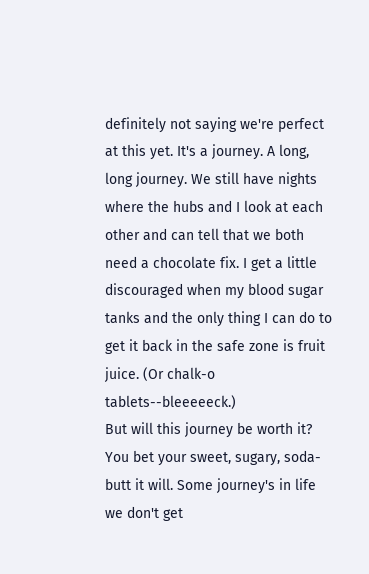definitely not saying we're perfect at this yet. It's a journey. A long, long journey. We still have nights where the hubs and I look at each other and can tell that we both need a chocolate fix. I get a little discouraged when my blood sugar tanks and the only thing I can do to get it back in the safe zone is fruit juice. (Or chalk-o tablets--bleeeeeck.)
But will this journey be worth it? You bet your sweet, sugary, soda-butt it will. Some journey's in life we don't get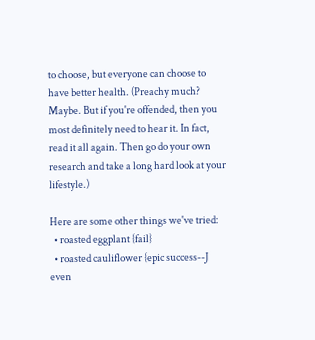to choose, but everyone can choose to have better health. (Preachy much? Maybe. But if you're offended, then you most definitely need to hear it. In fact, read it all again. Then go do your own research and take a long hard look at your lifestyle.)

Here are some other things we've tried:
  • roasted eggplant {fail}
  • roasted cauliflower {epic success--J even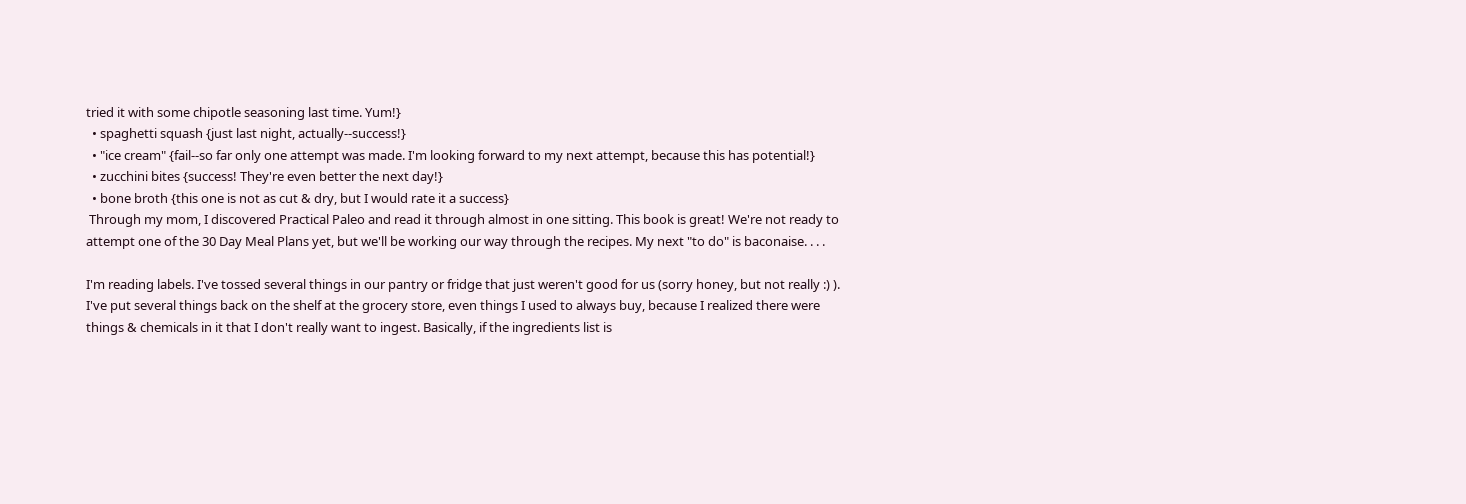tried it with some chipotle seasoning last time. Yum!}
  • spaghetti squash {just last night, actually--success!}
  • "ice cream" {fail--so far only one attempt was made. I'm looking forward to my next attempt, because this has potential!}
  • zucchini bites {success! They're even better the next day!}
  • bone broth {this one is not as cut & dry, but I would rate it a success}
 Through my mom, I discovered Practical Paleo and read it through almost in one sitting. This book is great! We're not ready to attempt one of the 30 Day Meal Plans yet, but we'll be working our way through the recipes. My next "to do" is baconaise. . . .

I'm reading labels. I've tossed several things in our pantry or fridge that just weren't good for us (sorry honey, but not really :) ). I've put several things back on the shelf at the grocery store, even things I used to always buy, because I realized there were things & chemicals in it that I don't really want to ingest. Basically, if the ingredients list is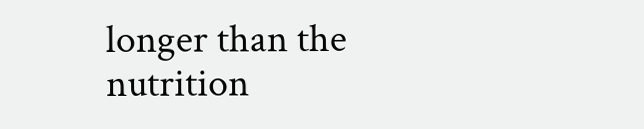longer than the nutrition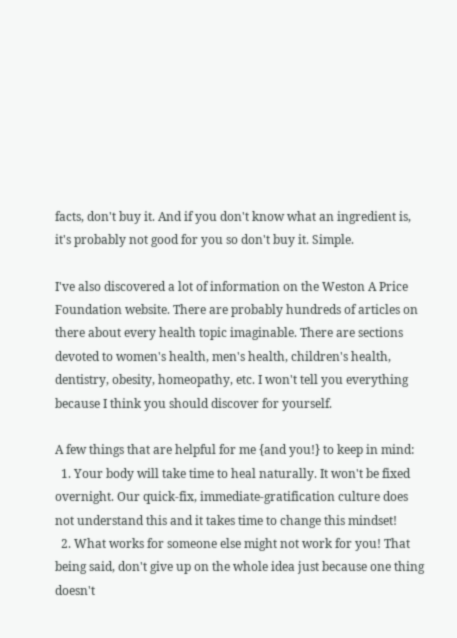facts, don't buy it. And if you don't know what an ingredient is, it's probably not good for you so don't buy it. Simple.

I've also discovered a lot of information on the Weston A Price Foundation website. There are probably hundreds of articles on there about every health topic imaginable. There are sections devoted to women's health, men's health, children's health, dentistry, obesity, homeopathy, etc. I won't tell you everything because I think you should discover for yourself.

A few things that are helpful for me {and you!} to keep in mind:
  1. Your body will take time to heal naturally. It won't be fixed overnight. Our quick-fix, immediate-gratification culture does not understand this and it takes time to change this mindset!
  2. What works for someone else might not work for you! That being said, don't give up on the whole idea just because one thing doesn't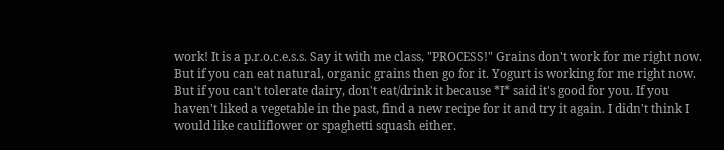work! It is a p.r.o.c.e.s.s. Say it with me class, "PROCESS!" Grains don't work for me right now. But if you can eat natural, organic grains then go for it. Yogurt is working for me right now. But if you can't tolerate dairy, don't eat/drink it because *I* said it's good for you. If you haven't liked a vegetable in the past, find a new recipe for it and try it again. I didn't think I would like cauliflower or spaghetti squash either.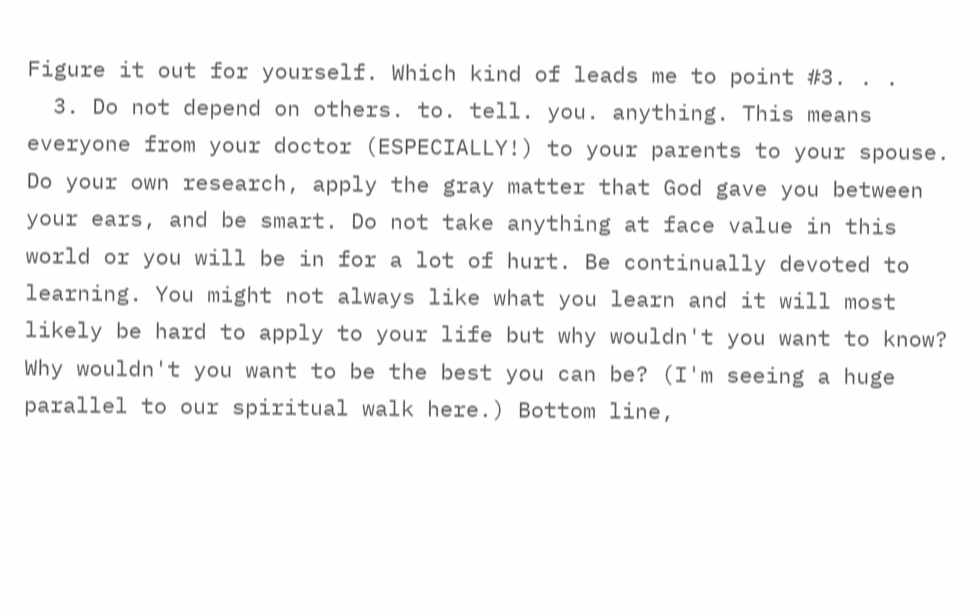Figure it out for yourself. Which kind of leads me to point #3. . .
  3. Do not depend on others. to. tell. you. anything. This means everyone from your doctor (ESPECIALLY!) to your parents to your spouse. Do your own research, apply the gray matter that God gave you between your ears, and be smart. Do not take anything at face value in this world or you will be in for a lot of hurt. Be continually devoted to learning. You might not always like what you learn and it will most likely be hard to apply to your life but why wouldn't you want to know? Why wouldn't you want to be the best you can be? (I'm seeing a huge parallel to our spiritual walk here.) Bottom line,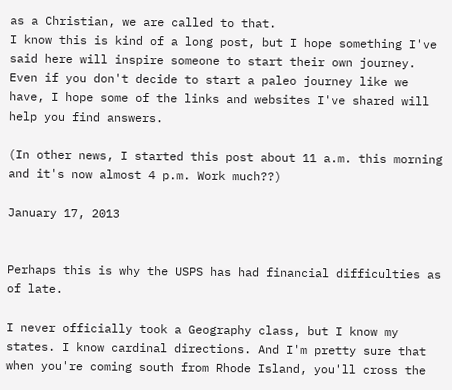as a Christian, we are called to that.
I know this is kind of a long post, but I hope something I've said here will inspire someone to start their own journey. Even if you don't decide to start a paleo journey like we have, I hope some of the links and websites I've shared will help you find answers.

(In other news, I started this post about 11 a.m. this morning and it's now almost 4 p.m. Work much??)

January 17, 2013


Perhaps this is why the USPS has had financial difficulties as of late.

I never officially took a Geography class, but I know my states. I know cardinal directions. And I'm pretty sure that when you're coming south from Rhode Island, you'll cross the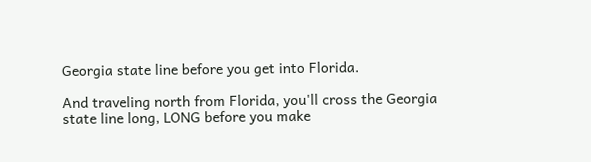Georgia state line before you get into Florida.

And traveling north from Florida, you'll cross the Georgia state line long, LONG before you make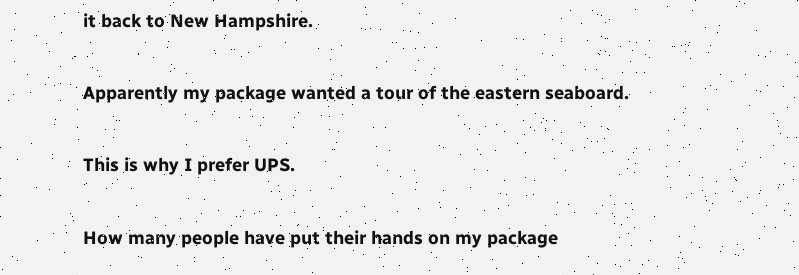it back to New Hampshire.

Apparently my package wanted a tour of the eastern seaboard.

This is why I prefer UPS.

How many people have put their hands on my package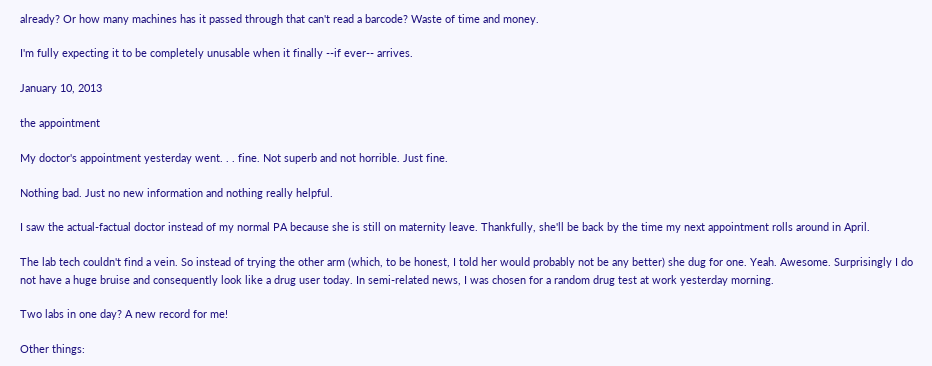already? Or how many machines has it passed through that can't read a barcode? Waste of time and money.

I'm fully expecting it to be completely unusable when it finally --if ever-- arrives.

January 10, 2013

the appointment

My doctor's appointment yesterday went. . . fine. Not superb and not horrible. Just fine.

Nothing bad. Just no new information and nothing really helpful.

I saw the actual-factual doctor instead of my normal PA because she is still on maternity leave. Thankfully, she'll be back by the time my next appointment rolls around in April.

The lab tech couldn't find a vein. So instead of trying the other arm (which, to be honest, I told her would probably not be any better) she dug for one. Yeah. Awesome. Surprisingly I do not have a huge bruise and consequently look like a drug user today. In semi-related news, I was chosen for a random drug test at work yesterday morning.

Two labs in one day? A new record for me!

Other things: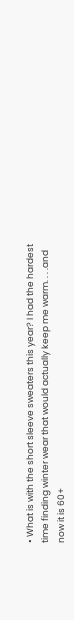• What is with the short sleeve sweaters this year? I had the hardest time finding winter wear that would actually keep me warm. . . .and now it is 60+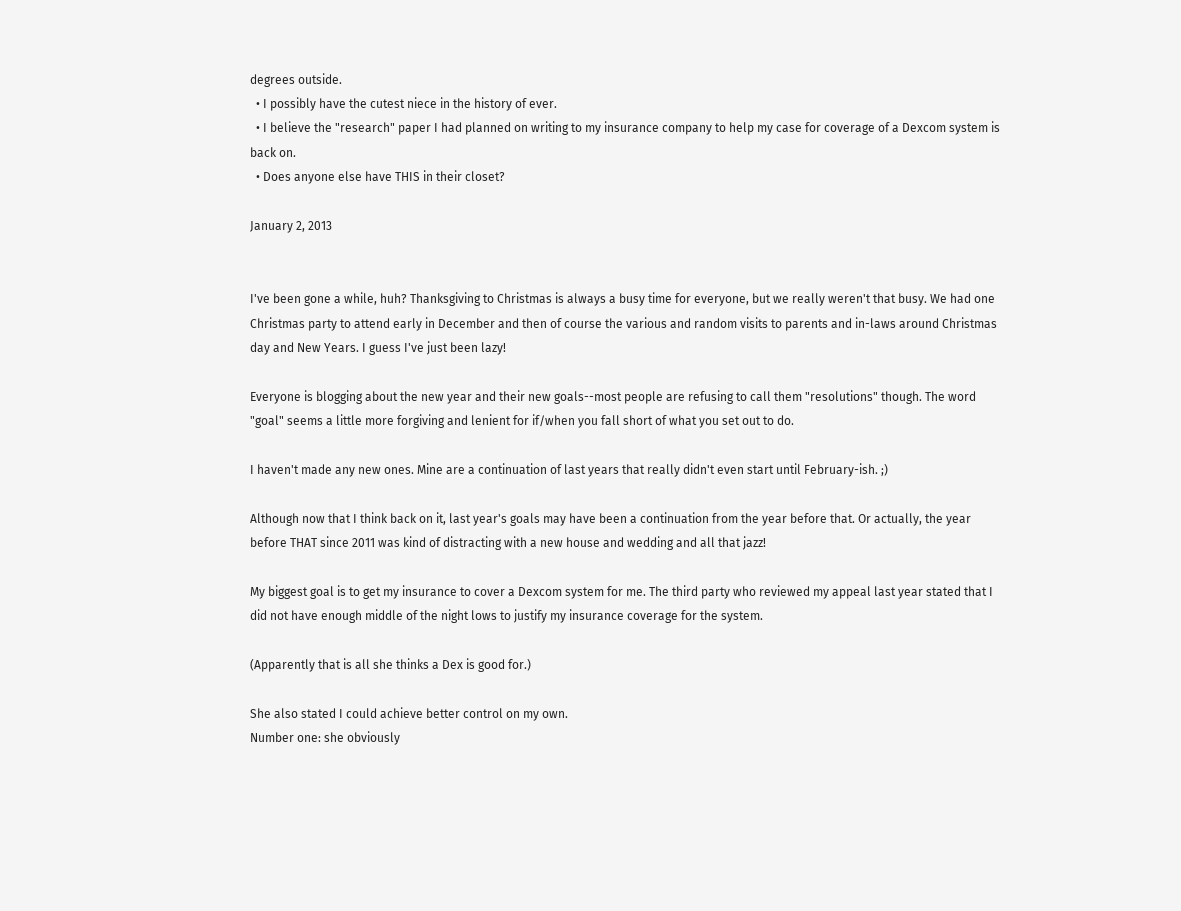degrees outside.
  • I possibly have the cutest niece in the history of ever.
  • I believe the "research" paper I had planned on writing to my insurance company to help my case for coverage of a Dexcom system is back on.
  • Does anyone else have THIS in their closet?

January 2, 2013


I've been gone a while, huh? Thanksgiving to Christmas is always a busy time for everyone, but we really weren't that busy. We had one Christmas party to attend early in December and then of course the various and random visits to parents and in-laws around Christmas day and New Years. I guess I've just been lazy!

Everyone is blogging about the new year and their new goals--most people are refusing to call them "resolutions" though. The word "goal" seems a little more forgiving and lenient for if/when you fall short of what you set out to do.

I haven't made any new ones. Mine are a continuation of last years that really didn't even start until February-ish. ;)

Although now that I think back on it, last year's goals may have been a continuation from the year before that. Or actually, the year before THAT since 2011 was kind of distracting with a new house and wedding and all that jazz!

My biggest goal is to get my insurance to cover a Dexcom system for me. The third party who reviewed my appeal last year stated that I did not have enough middle of the night lows to justify my insurance coverage for the system.

(Apparently that is all she thinks a Dex is good for.)

She also stated I could achieve better control on my own.
Number one: she obviously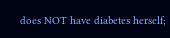does NOT have diabetes herself;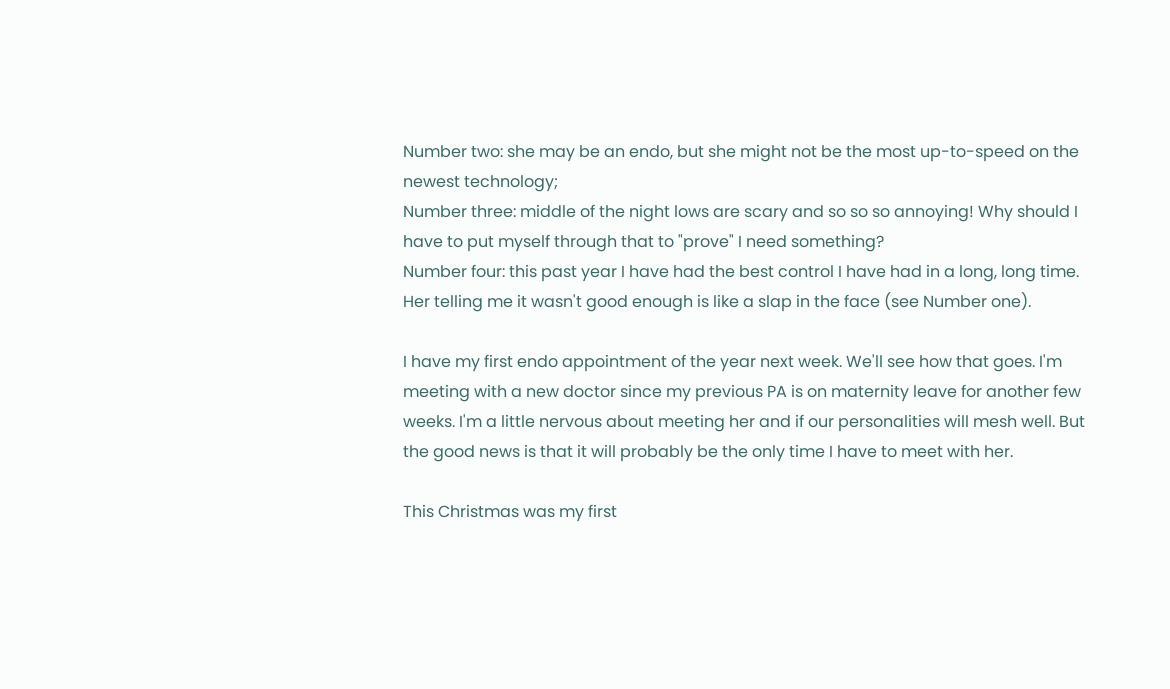Number two: she may be an endo, but she might not be the most up-to-speed on the newest technology;
Number three: middle of the night lows are scary and so so so annoying! Why should I have to put myself through that to "prove" I need something?
Number four: this past year I have had the best control I have had in a long, long time. Her telling me it wasn't good enough is like a slap in the face (see Number one).

I have my first endo appointment of the year next week. We'll see how that goes. I'm meeting with a new doctor since my previous PA is on maternity leave for another few weeks. I'm a little nervous about meeting her and if our personalities will mesh well. But the good news is that it will probably be the only time I have to meet with her.

This Christmas was my first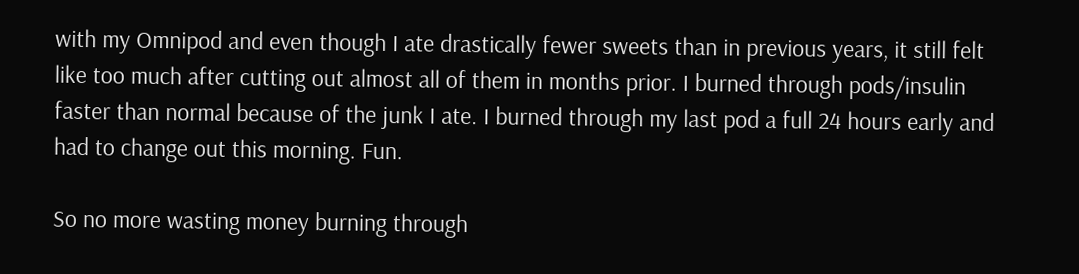with my Omnipod and even though I ate drastically fewer sweets than in previous years, it still felt like too much after cutting out almost all of them in months prior. I burned through pods/insulin faster than normal because of the junk I ate. I burned through my last pod a full 24 hours early and had to change out this morning. Fun.

So no more wasting money burning through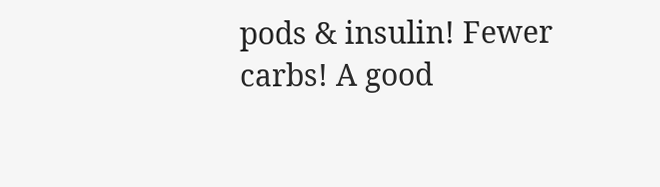pods & insulin! Fewer carbs! A good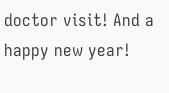doctor visit! And a happy new year!